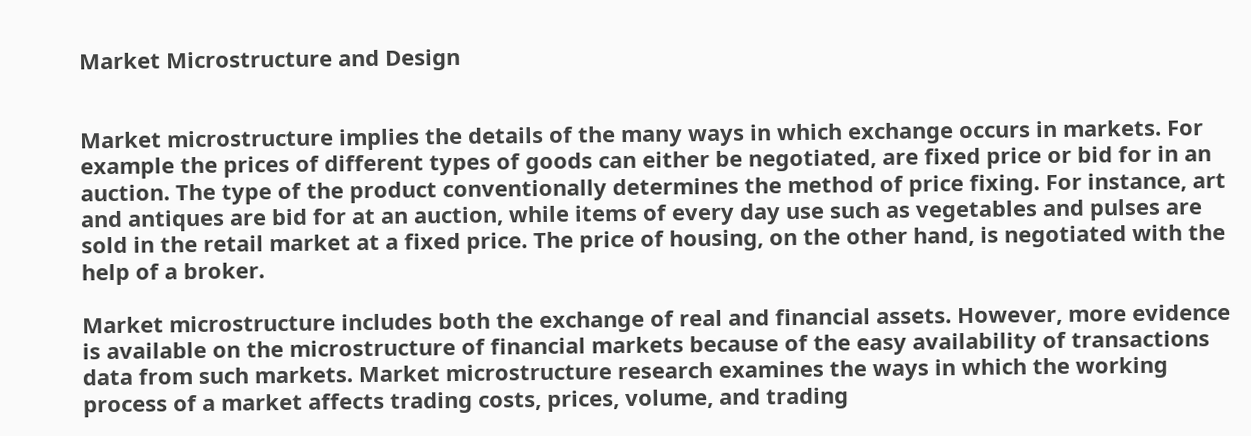Market Microstructure and Design


Market microstructure implies the details of the many ways in which exchange occurs in markets. For example the prices of different types of goods can either be negotiated, are fixed price or bid for in an auction. The type of the product conventionally determines the method of price fixing. For instance, art and antiques are bid for at an auction, while items of every day use such as vegetables and pulses are sold in the retail market at a fixed price. The price of housing, on the other hand, is negotiated with the help of a broker.

Market microstructure includes both the exchange of real and financial assets. However, more evidence is available on the microstructure of financial markets because of the easy availability of transactions data from such markets. Market microstructure research examines the ways in which the working process of a market affects trading costs, prices, volume, and trading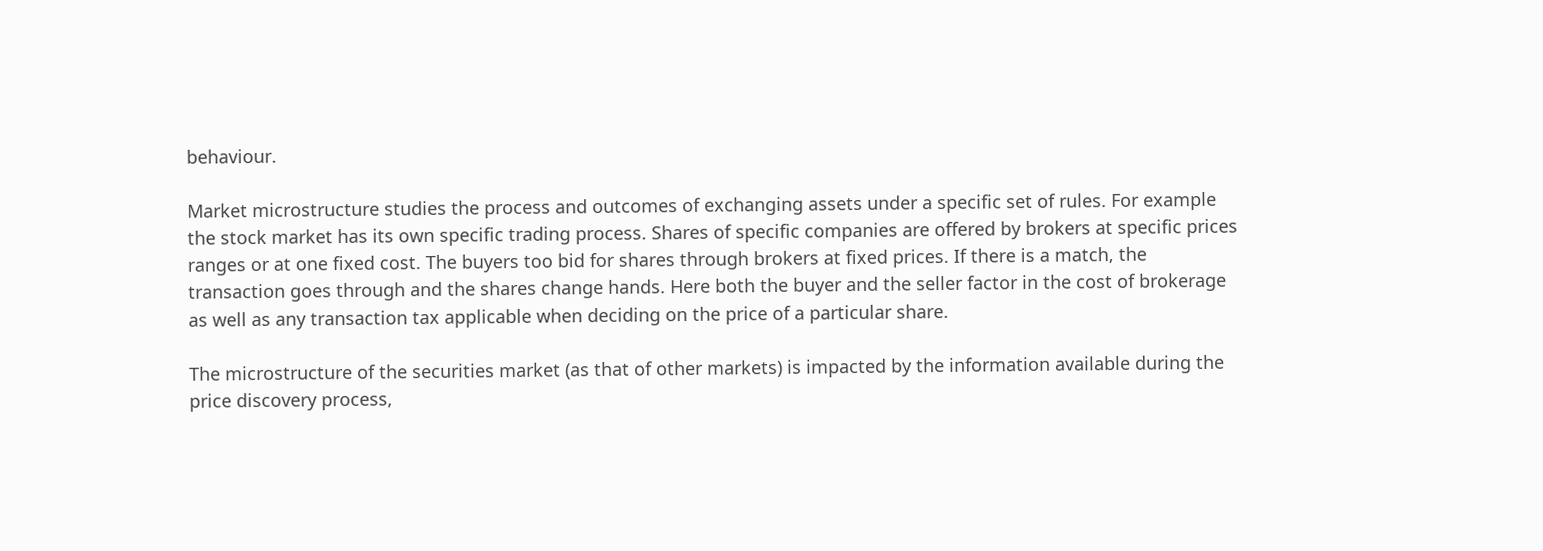behaviour.

Market microstructure studies the process and outcomes of exchanging assets under a specific set of rules. For example the stock market has its own specific trading process. Shares of specific companies are offered by brokers at specific prices ranges or at one fixed cost. The buyers too bid for shares through brokers at fixed prices. If there is a match, the transaction goes through and the shares change hands. Here both the buyer and the seller factor in the cost of brokerage as well as any transaction tax applicable when deciding on the price of a particular share.

The microstructure of the securities market (as that of other markets) is impacted by the information available during the price discovery process,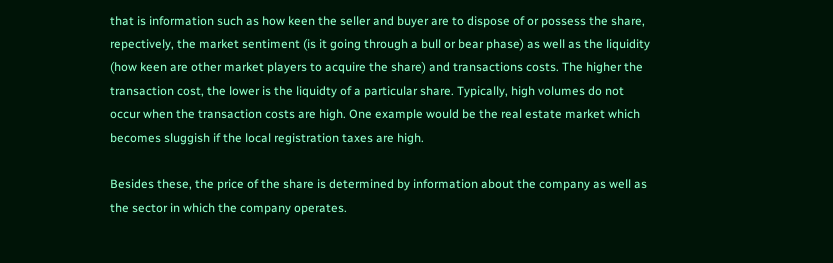that is information such as how keen the seller and buyer are to dispose of or possess the share, repectively, the market sentiment (is it going through a bull or bear phase) as well as the liquidity (how keen are other market players to acquire the share) and transactions costs. The higher the transaction cost, the lower is the liquidty of a particular share. Typically, high volumes do not occur when the transaction costs are high. One example would be the real estate market which becomes sluggish if the local registration taxes are high.

Besides these, the price of the share is determined by information about the company as well as the sector in which the company operates.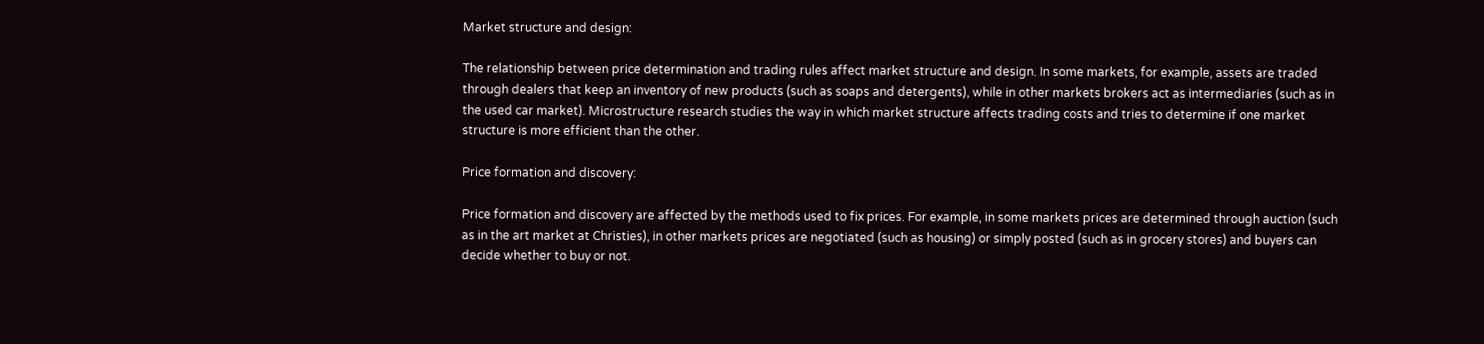Market structure and design:

The relationship between price determination and trading rules affect market structure and design. In some markets, for example, assets are traded through dealers that keep an inventory of new products (such as soaps and detergents), while in other markets brokers act as intermediaries (such as in the used car market). Microstructure research studies the way in which market structure affects trading costs and tries to determine if one market structure is more efficient than the other.

Price formation and discovery:

Price formation and discovery are affected by the methods used to fix prices. For example, in some markets prices are determined through auction (such as in the art market at Christies), in other markets prices are negotiated (such as housing) or simply posted (such as in grocery stores) and buyers can decide whether to buy or not.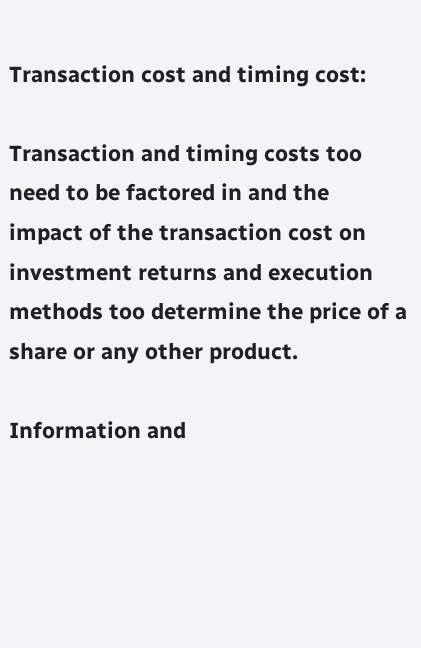Transaction cost and timing cost:

Transaction and timing costs too need to be factored in and the impact of the transaction cost on investment returns and execution methods too determine the price of a share or any other product.

Information and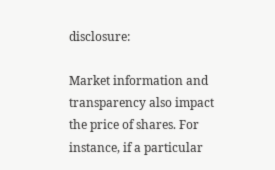disclosure:

Market information and transparency also impact the price of shares. For instance, if a particular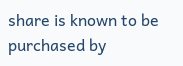share is known to be purchased by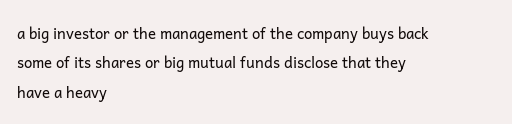a big investor or the management of the company buys back some of its shares or big mutual funds disclose that they have a heavy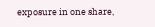exposure in one share,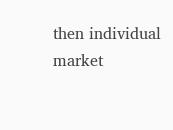then individual market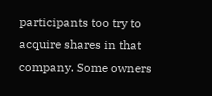participants too try to acquire shares in that company. Some owners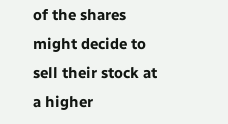of the shares might decide to sell their stock at a higher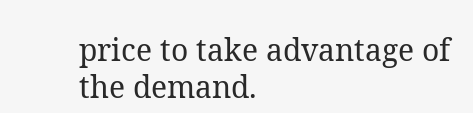price to take advantage of the demand.